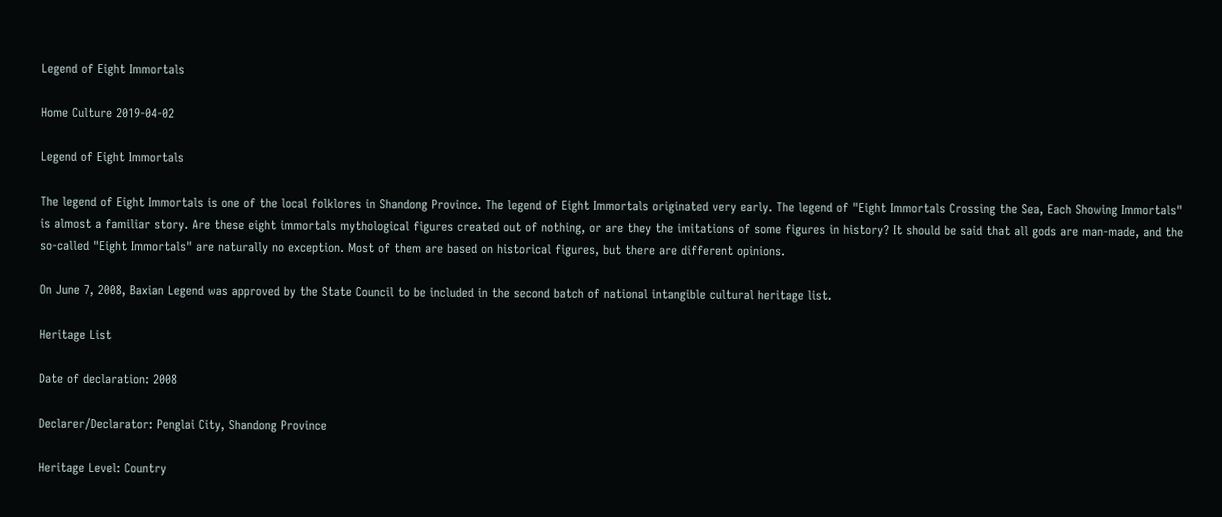Legend of Eight Immortals

Home Culture 2019-04-02

Legend of Eight Immortals

The legend of Eight Immortals is one of the local folklores in Shandong Province. The legend of Eight Immortals originated very early. The legend of "Eight Immortals Crossing the Sea, Each Showing Immortals" is almost a familiar story. Are these eight immortals mythological figures created out of nothing, or are they the imitations of some figures in history? It should be said that all gods are man-made, and the so-called "Eight Immortals" are naturally no exception. Most of them are based on historical figures, but there are different opinions.

On June 7, 2008, Baxian Legend was approved by the State Council to be included in the second batch of national intangible cultural heritage list.

Heritage List

Date of declaration: 2008

Declarer/Declarator: Penglai City, Shandong Province

Heritage Level: Country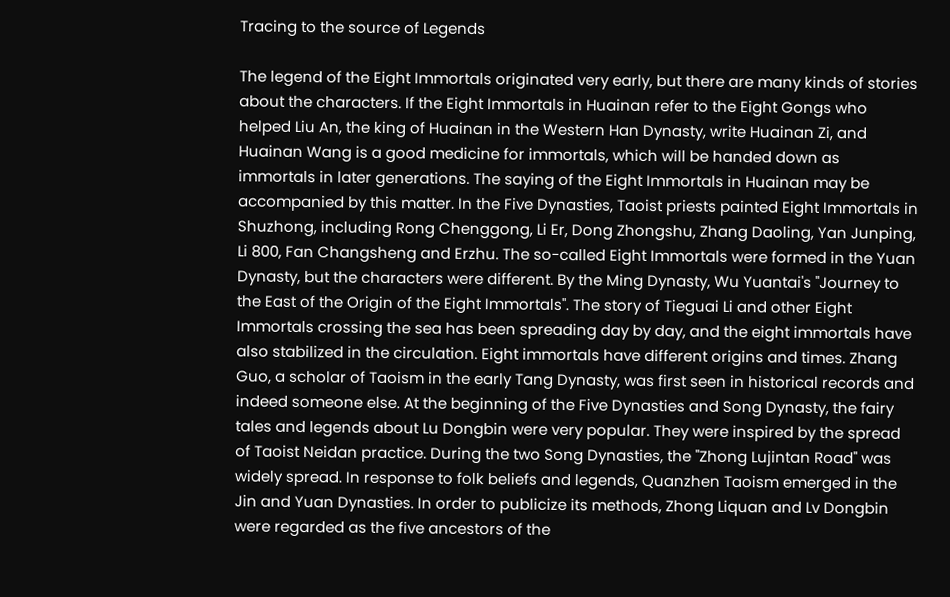Tracing to the source of Legends

The legend of the Eight Immortals originated very early, but there are many kinds of stories about the characters. If the Eight Immortals in Huainan refer to the Eight Gongs who helped Liu An, the king of Huainan in the Western Han Dynasty, write Huainan Zi, and Huainan Wang is a good medicine for immortals, which will be handed down as immortals in later generations. The saying of the Eight Immortals in Huainan may be accompanied by this matter. In the Five Dynasties, Taoist priests painted Eight Immortals in Shuzhong, including Rong Chenggong, Li Er, Dong Zhongshu, Zhang Daoling, Yan Junping, Li 800, Fan Changsheng and Erzhu. The so-called Eight Immortals were formed in the Yuan Dynasty, but the characters were different. By the Ming Dynasty, Wu Yuantai's "Journey to the East of the Origin of the Eight Immortals". The story of Tieguai Li and other Eight Immortals crossing the sea has been spreading day by day, and the eight immortals have also stabilized in the circulation. Eight immortals have different origins and times. Zhang Guo, a scholar of Taoism in the early Tang Dynasty, was first seen in historical records and indeed someone else. At the beginning of the Five Dynasties and Song Dynasty, the fairy tales and legends about Lu Dongbin were very popular. They were inspired by the spread of Taoist Neidan practice. During the two Song Dynasties, the "Zhong Lujintan Road" was widely spread. In response to folk beliefs and legends, Quanzhen Taoism emerged in the Jin and Yuan Dynasties. In order to publicize its methods, Zhong Liquan and Lv Dongbin were regarded as the five ancestors of the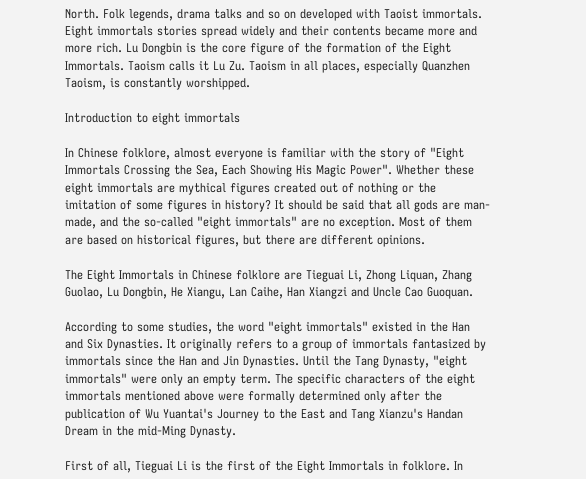North. Folk legends, drama talks and so on developed with Taoist immortals. Eight immortals stories spread widely and their contents became more and more rich. Lu Dongbin is the core figure of the formation of the Eight Immortals. Taoism calls it Lu Zu. Taoism in all places, especially Quanzhen Taoism, is constantly worshipped.

Introduction to eight immortals

In Chinese folklore, almost everyone is familiar with the story of "Eight Immortals Crossing the Sea, Each Showing His Magic Power". Whether these eight immortals are mythical figures created out of nothing or the imitation of some figures in history? It should be said that all gods are man-made, and the so-called "eight immortals" are no exception. Most of them are based on historical figures, but there are different opinions.

The Eight Immortals in Chinese folklore are Tieguai Li, Zhong Liquan, Zhang Guolao, Lu Dongbin, He Xiangu, Lan Caihe, Han Xiangzi and Uncle Cao Guoquan.

According to some studies, the word "eight immortals" existed in the Han and Six Dynasties. It originally refers to a group of immortals fantasized by immortals since the Han and Jin Dynasties. Until the Tang Dynasty, "eight immortals" were only an empty term. The specific characters of the eight immortals mentioned above were formally determined only after the publication of Wu Yuantai's Journey to the East and Tang Xianzu's Handan Dream in the mid-Ming Dynasty.

First of all, Tieguai Li is the first of the Eight Immortals in folklore. In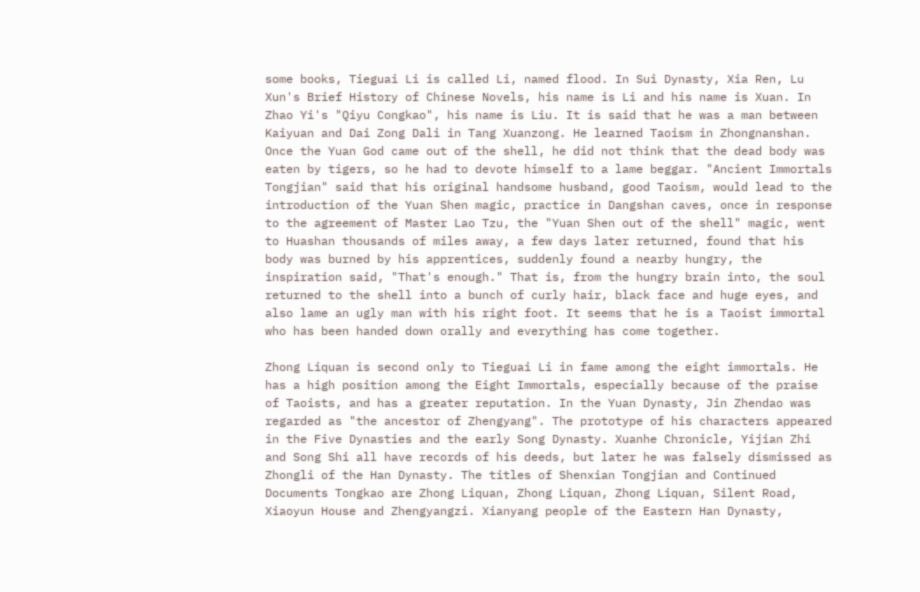some books, Tieguai Li is called Li, named flood. In Sui Dynasty, Xia Ren, Lu Xun's Brief History of Chinese Novels, his name is Li and his name is Xuan. In Zhao Yi's "Qiyu Congkao", his name is Liu. It is said that he was a man between Kaiyuan and Dai Zong Dali in Tang Xuanzong. He learned Taoism in Zhongnanshan. Once the Yuan God came out of the shell, he did not think that the dead body was eaten by tigers, so he had to devote himself to a lame beggar. "Ancient Immortals Tongjian" said that his original handsome husband, good Taoism, would lead to the introduction of the Yuan Shen magic, practice in Dangshan caves, once in response to the agreement of Master Lao Tzu, the "Yuan Shen out of the shell" magic, went to Huashan thousands of miles away, a few days later returned, found that his body was burned by his apprentices, suddenly found a nearby hungry, the inspiration said, "That's enough." That is, from the hungry brain into, the soul returned to the shell into a bunch of curly hair, black face and huge eyes, and also lame an ugly man with his right foot. It seems that he is a Taoist immortal who has been handed down orally and everything has come together.

Zhong Liquan is second only to Tieguai Li in fame among the eight immortals. He has a high position among the Eight Immortals, especially because of the praise of Taoists, and has a greater reputation. In the Yuan Dynasty, Jin Zhendao was regarded as "the ancestor of Zhengyang". The prototype of his characters appeared in the Five Dynasties and the early Song Dynasty. Xuanhe Chronicle, Yijian Zhi and Song Shi all have records of his deeds, but later he was falsely dismissed as Zhongli of the Han Dynasty. The titles of Shenxian Tongjian and Continued Documents Tongkao are Zhong Liquan, Zhong Liquan, Zhong Liquan, Silent Road, Xiaoyun House and Zhengyangzi. Xianyang people of the Eastern Han Dynasty,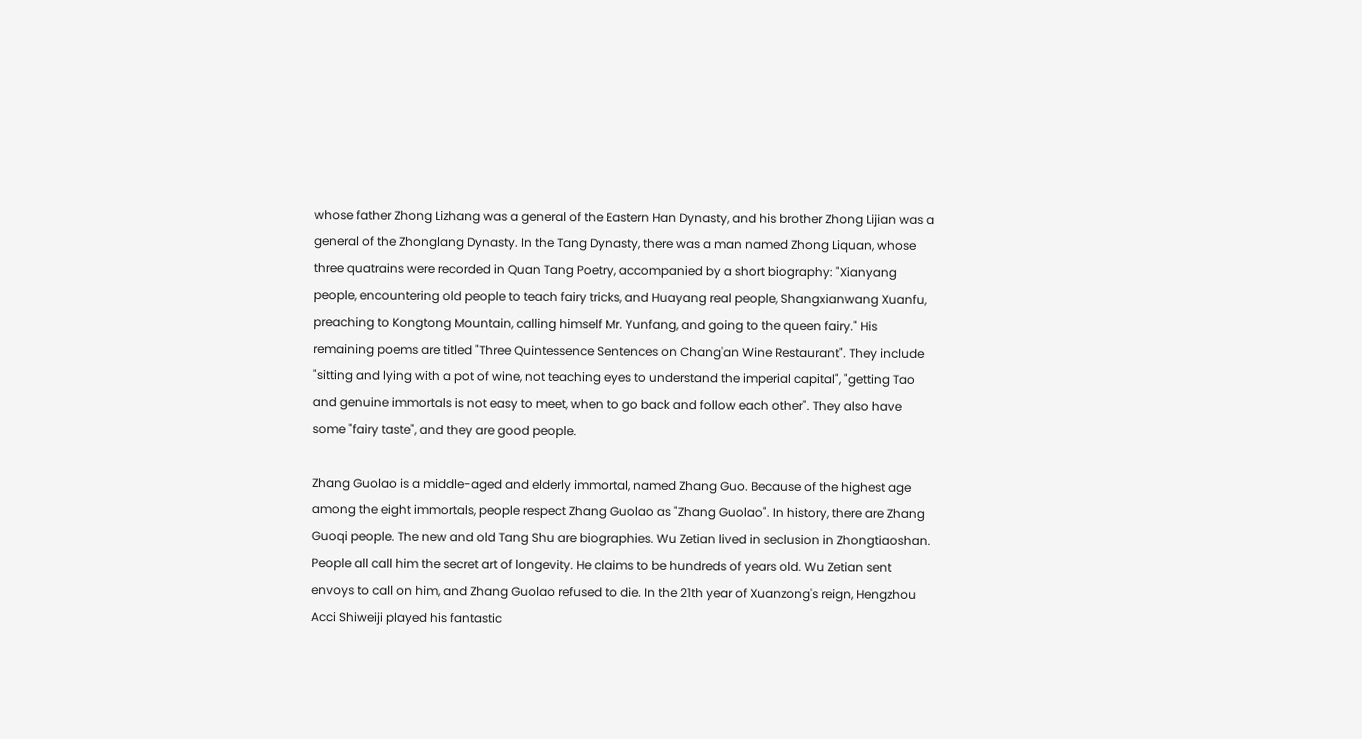whose father Zhong Lizhang was a general of the Eastern Han Dynasty, and his brother Zhong Lijian was a general of the Zhonglang Dynasty. In the Tang Dynasty, there was a man named Zhong Liquan, whose three quatrains were recorded in Quan Tang Poetry, accompanied by a short biography: "Xianyang people, encountering old people to teach fairy tricks, and Huayang real people, Shangxianwang Xuanfu, preaching to Kongtong Mountain, calling himself Mr. Yunfang, and going to the queen fairy." His remaining poems are titled "Three Quintessence Sentences on Chang'an Wine Restaurant". They include "sitting and lying with a pot of wine, not teaching eyes to understand the imperial capital", "getting Tao and genuine immortals is not easy to meet, when to go back and follow each other". They also have some "fairy taste", and they are good people.

Zhang Guolao is a middle-aged and elderly immortal, named Zhang Guo. Because of the highest age among the eight immortals, people respect Zhang Guolao as "Zhang Guolao". In history, there are Zhang Guoqi people. The new and old Tang Shu are biographies. Wu Zetian lived in seclusion in Zhongtiaoshan. People all call him the secret art of longevity. He claims to be hundreds of years old. Wu Zetian sent envoys to call on him, and Zhang Guolao refused to die. In the 21th year of Xuanzong's reign, Hengzhou Acci Shiweiji played his fantastic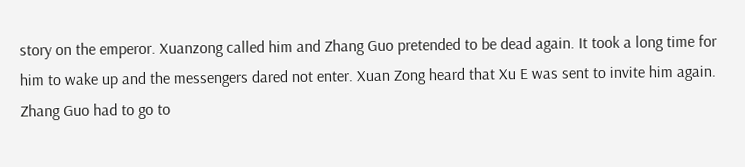story on the emperor. Xuanzong called him and Zhang Guo pretended to be dead again. It took a long time for him to wake up and the messengers dared not enter. Xuan Zong heard that Xu E was sent to invite him again. Zhang Guo had to go to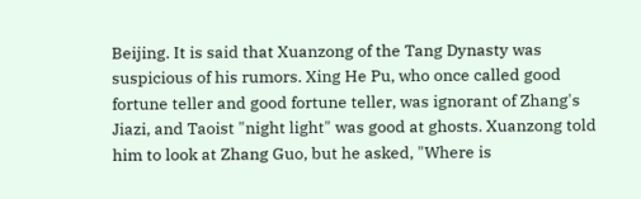Beijing. It is said that Xuanzong of the Tang Dynasty was suspicious of his rumors. Xing He Pu, who once called good fortune teller and good fortune teller, was ignorant of Zhang's Jiazi, and Taoist "night light" was good at ghosts. Xuanzong told him to look at Zhang Guo, but he asked, "Where is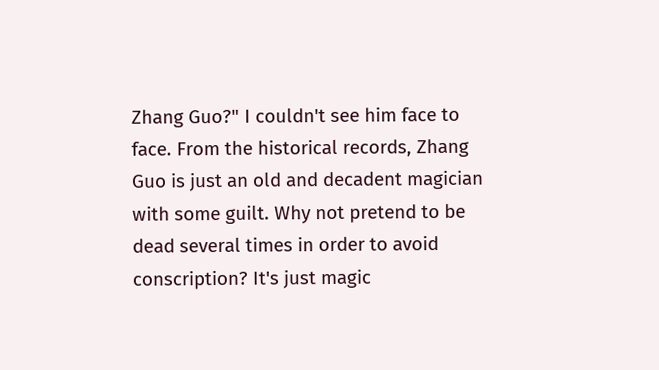Zhang Guo?" I couldn't see him face to face. From the historical records, Zhang Guo is just an old and decadent magician with some guilt. Why not pretend to be dead several times in order to avoid conscription? It's just magic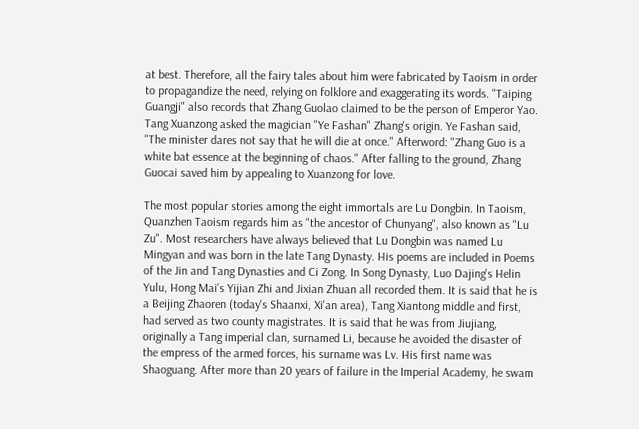at best. Therefore, all the fairy tales about him were fabricated by Taoism in order to propagandize the need, relying on folklore and exaggerating its words. "Taiping Guangji" also records that Zhang Guolao claimed to be the person of Emperor Yao. Tang Xuanzong asked the magician "Ye Fashan" Zhang's origin. Ye Fashan said, "The minister dares not say that he will die at once." Afterword: "Zhang Guo is a white bat essence at the beginning of chaos." After falling to the ground, Zhang Guocai saved him by appealing to Xuanzong for love.

The most popular stories among the eight immortals are Lu Dongbin. In Taoism, Quanzhen Taoism regards him as "the ancestor of Chunyang", also known as "Lu Zu". Most researchers have always believed that Lu Dongbin was named Lu Mingyan and was born in the late Tang Dynasty. His poems are included in Poems of the Jin and Tang Dynasties and Ci Zong. In Song Dynasty, Luo Dajing's Helin Yulu, Hong Mai's Yijian Zhi and Jixian Zhuan all recorded them. It is said that he is a Beijing Zhaoren (today's Shaanxi, Xi'an area), Tang Xiantong middle and first, had served as two county magistrates. It is said that he was from Jiujiang, originally a Tang imperial clan, surnamed Li, because he avoided the disaster of the empress of the armed forces, his surname was Lv. His first name was Shaoguang. After more than 20 years of failure in the Imperial Academy, he swam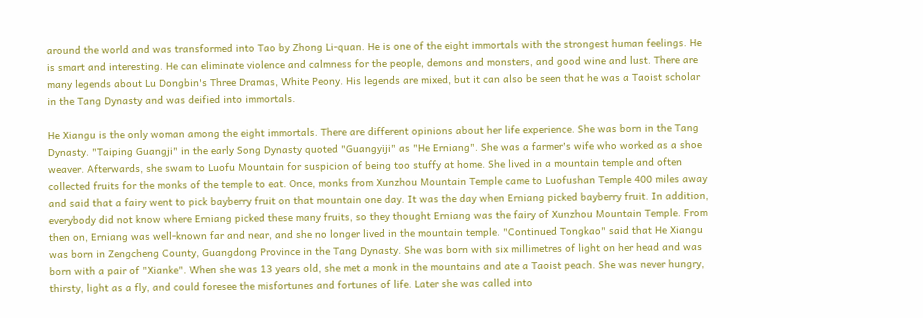around the world and was transformed into Tao by Zhong Li-quan. He is one of the eight immortals with the strongest human feelings. He is smart and interesting. He can eliminate violence and calmness for the people, demons and monsters, and good wine and lust. There are many legends about Lu Dongbin's Three Dramas, White Peony. His legends are mixed, but it can also be seen that he was a Taoist scholar in the Tang Dynasty and was deified into immortals.

He Xiangu is the only woman among the eight immortals. There are different opinions about her life experience. She was born in the Tang Dynasty. "Taiping Guangji" in the early Song Dynasty quoted "Guangyiji" as "He Erniang". She was a farmer's wife who worked as a shoe weaver. Afterwards, she swam to Luofu Mountain for suspicion of being too stuffy at home. She lived in a mountain temple and often collected fruits for the monks of the temple to eat. Once, monks from Xunzhou Mountain Temple came to Luofushan Temple 400 miles away and said that a fairy went to pick bayberry fruit on that mountain one day. It was the day when Erniang picked bayberry fruit. In addition, everybody did not know where Erniang picked these many fruits, so they thought Erniang was the fairy of Xunzhou Mountain Temple. From then on, Erniang was well-known far and near, and she no longer lived in the mountain temple. "Continued Tongkao" said that He Xiangu was born in Zengcheng County, Guangdong Province in the Tang Dynasty. She was born with six millimetres of light on her head and was born with a pair of "Xianke". When she was 13 years old, she met a monk in the mountains and ate a Taoist peach. She was never hungry, thirsty, light as a fly, and could foresee the misfortunes and fortunes of life. Later she was called into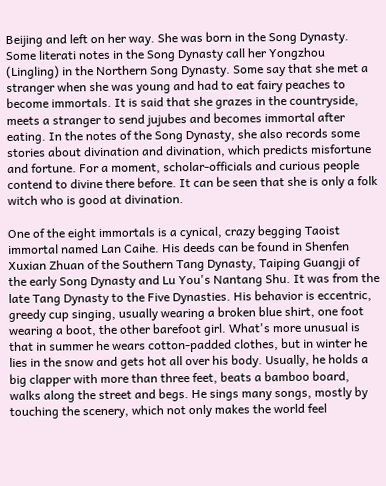Beijing and left on her way. She was born in the Song Dynasty. Some literati notes in the Song Dynasty call her Yongzhou (Lingling) in the Northern Song Dynasty. Some say that she met a stranger when she was young and had to eat fairy peaches to become immortals. It is said that she grazes in the countryside, meets a stranger to send jujubes and becomes immortal after eating. In the notes of the Song Dynasty, she also records some stories about divination and divination, which predicts misfortune and fortune. For a moment, scholar-officials and curious people contend to divine there before. It can be seen that she is only a folk witch who is good at divination.

One of the eight immortals is a cynical, crazy begging Taoist immortal named Lan Caihe. His deeds can be found in Shenfen Xuxian Zhuan of the Southern Tang Dynasty, Taiping Guangji of the early Song Dynasty and Lu You's Nantang Shu. It was from the late Tang Dynasty to the Five Dynasties. His behavior is eccentric, greedy cup singing, usually wearing a broken blue shirt, one foot wearing a boot, the other barefoot girl. What's more unusual is that in summer he wears cotton-padded clothes, but in winter he lies in the snow and gets hot all over his body. Usually, he holds a big clapper with more than three feet, beats a bamboo board, walks along the street and begs. He sings many songs, mostly by touching the scenery, which not only makes the world feel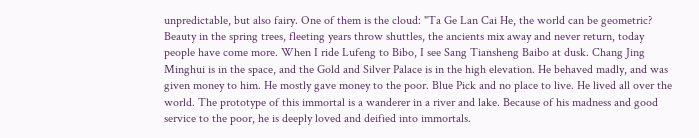unpredictable, but also fairy. One of them is the cloud: "Ta Ge Lan Cai He, the world can be geometric? Beauty in the spring trees, fleeting years throw shuttles, the ancients mix away and never return, today people have come more. When I ride Lufeng to Bibo, I see Sang Tiansheng Baibo at dusk. Chang Jing Minghui is in the space, and the Gold and Silver Palace is in the high elevation. He behaved madly, and was given money to him. He mostly gave money to the poor. Blue Pick and no place to live. He lived all over the world. The prototype of this immortal is a wanderer in a river and lake. Because of his madness and good service to the poor, he is deeply loved and deified into immortals.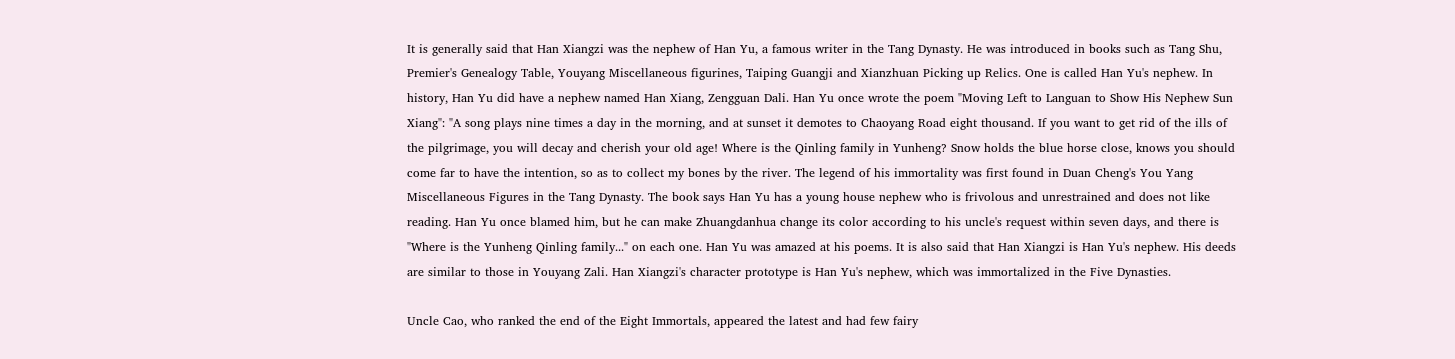It is generally said that Han Xiangzi was the nephew of Han Yu, a famous writer in the Tang Dynasty. He was introduced in books such as Tang Shu, Premier's Genealogy Table, Youyang Miscellaneous figurines, Taiping Guangji and Xianzhuan Picking up Relics. One is called Han Yu's nephew. In history, Han Yu did have a nephew named Han Xiang, Zengguan Dali. Han Yu once wrote the poem "Moving Left to Languan to Show His Nephew Sun Xiang": "A song plays nine times a day in the morning, and at sunset it demotes to Chaoyang Road eight thousand. If you want to get rid of the ills of the pilgrimage, you will decay and cherish your old age! Where is the Qinling family in Yunheng? Snow holds the blue horse close, knows you should come far to have the intention, so as to collect my bones by the river. The legend of his immortality was first found in Duan Cheng's You Yang Miscellaneous Figures in the Tang Dynasty. The book says Han Yu has a young house nephew who is frivolous and unrestrained and does not like reading. Han Yu once blamed him, but he can make Zhuangdanhua change its color according to his uncle's request within seven days, and there is "Where is the Yunheng Qinling family..." on each one. Han Yu was amazed at his poems. It is also said that Han Xiangzi is Han Yu's nephew. His deeds are similar to those in Youyang Zali. Han Xiangzi's character prototype is Han Yu's nephew, which was immortalized in the Five Dynasties.

Uncle Cao, who ranked the end of the Eight Immortals, appeared the latest and had few fairy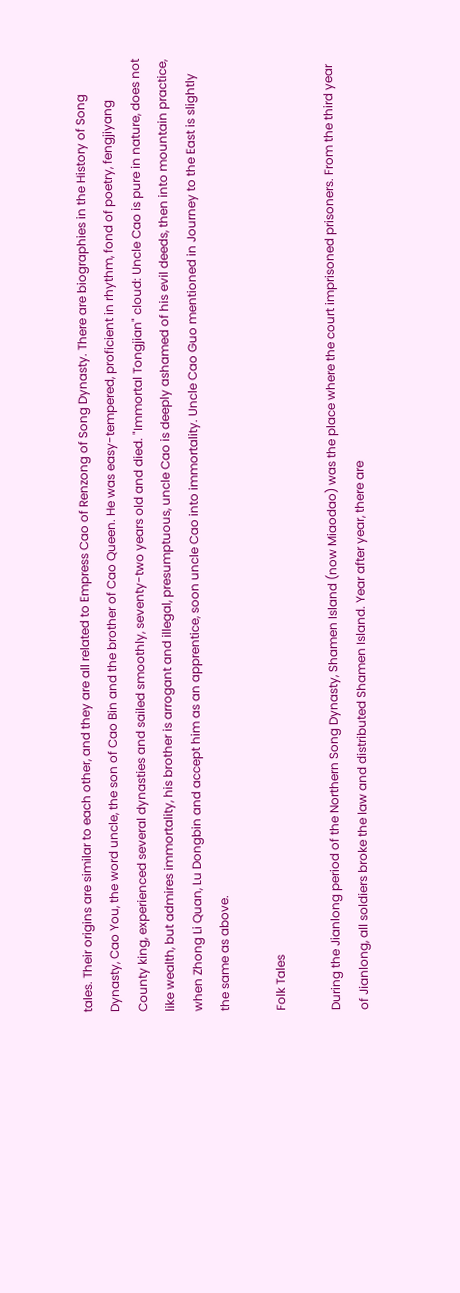tales. Their origins are similar to each other, and they are all related to Empress Cao of Renzong of Song Dynasty. There are biographies in the History of Song Dynasty, Cao You, the word uncle, the son of Cao Bin and the brother of Cao Queen. He was easy-tempered, proficient in rhythm, fond of poetry, fengjiyang County king, experienced several dynasties and sailed smoothly, seventy-two years old and died. "Immortal Tongjian" cloud: Uncle Cao is pure in nature, does not like wealth, but admires immortality, his brother is arrogant and illegal, presumptuous, uncle Cao is deeply ashamed of his evil deeds, then into mountain practice, when Zhong Li Quan, Lu Dongbin and accept him as an apprentice, soon uncle Cao into immortality. Uncle Cao Guo mentioned in Journey to the East is slightly the same as above.

Folk Tales

During the Jianlong period of the Northern Song Dynasty, Shamen Island (now Miaodao) was the place where the court imprisoned prisoners. From the third year of Jianlong, all soldiers broke the law and distributed Shamen Island. Year after year, there are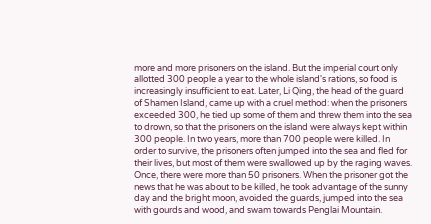more and more prisoners on the island. But the imperial court only allotted 300 people a year to the whole island's rations, so food is increasingly insufficient to eat. Later, Li Qing, the head of the guard of Shamen Island, came up with a cruel method: when the prisoners exceeded 300, he tied up some of them and threw them into the sea to drown, so that the prisoners on the island were always kept within 300 people. In two years, more than 700 people were killed. In order to survive, the prisoners often jumped into the sea and fled for their lives, but most of them were swallowed up by the raging waves. Once, there were more than 50 prisoners. When the prisoner got the news that he was about to be killed, he took advantage of the sunny day and the bright moon, avoided the guards, jumped into the sea with gourds and wood, and swam towards Penglai Mountain.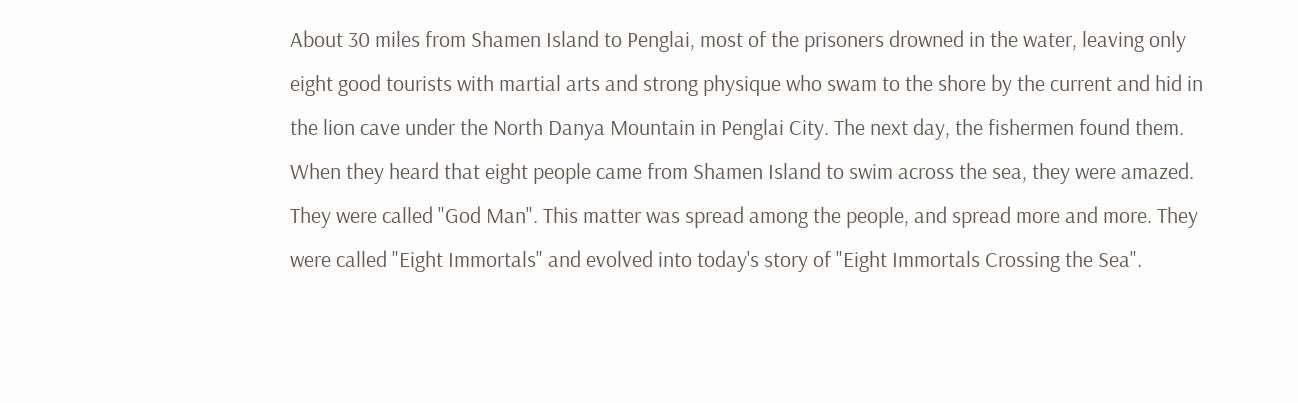About 30 miles from Shamen Island to Penglai, most of the prisoners drowned in the water, leaving only eight good tourists with martial arts and strong physique who swam to the shore by the current and hid in the lion cave under the North Danya Mountain in Penglai City. The next day, the fishermen found them. When they heard that eight people came from Shamen Island to swim across the sea, they were amazed. They were called "God Man". This matter was spread among the people, and spread more and more. They were called "Eight Immortals" and evolved into today's story of "Eight Immortals Crossing the Sea".